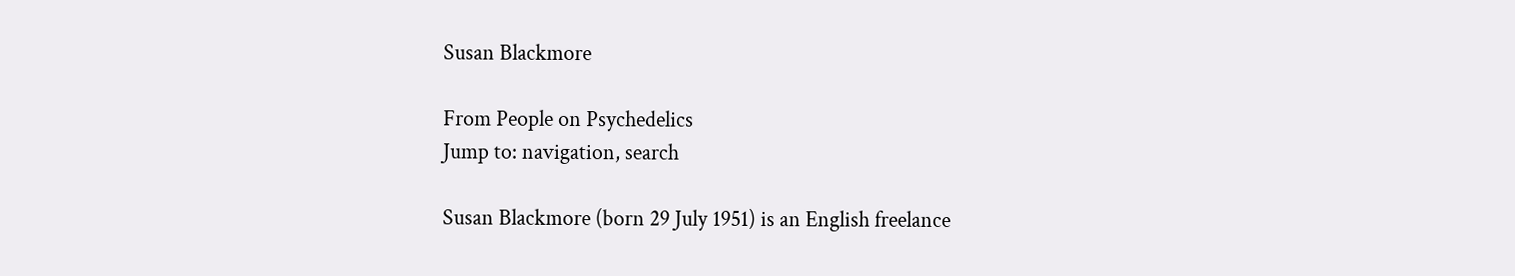Susan Blackmore

From People on Psychedelics
Jump to: navigation, search

Susan Blackmore (born 29 July 1951) is an English freelance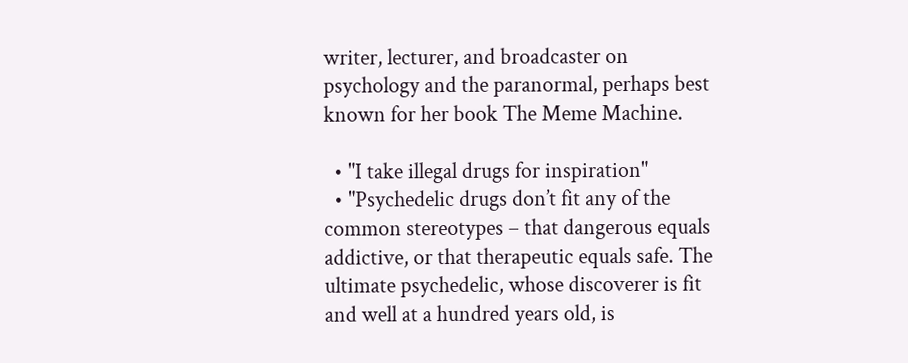writer, lecturer, and broadcaster on psychology and the paranormal, perhaps best known for her book The Meme Machine.

  • "I take illegal drugs for inspiration"
  • "Psychedelic drugs don’t fit any of the common stereotypes – that dangerous equals addictive, or that therapeutic equals safe. The ultimate psychedelic, whose discoverer is fit and well at a hundred years old, is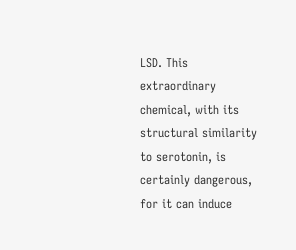LSD. This extraordinary chemical, with its structural similarity to serotonin, is certainly dangerous, for it can induce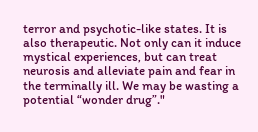terror and psychotic-like states. It is also therapeutic. Not only can it induce mystical experiences, but can treat neurosis and alleviate pain and fear in the terminally ill. We may be wasting a potential “wonder drug”."